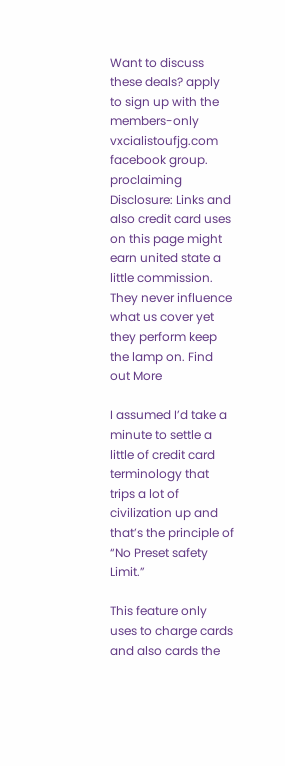Want to discuss these deals? apply to sign up with the members-only vxcialistoufjg.com facebook group. proclaiming Disclosure: Links and also credit card uses on this page might earn united state a little commission. They never influence what us cover yet they perform keep the lamp on. Find out More

I assumed I’d take a minute to settle a little of credit card terminology that trips a lot of civilization up and that’s the principle of “No Preset safety Limit.”

This feature only uses to charge cards and also cards the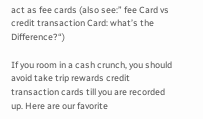act as fee cards (also see:” fee Card vs credit transaction Card: what’s the Difference?“)

If you room in a cash crunch, you should avoid take trip rewards credit transaction cards till you are recorded up. Here are our favorite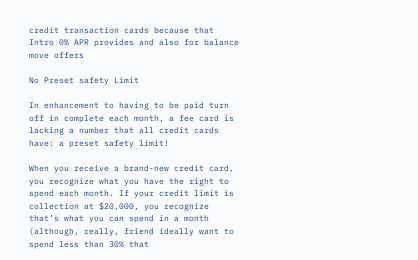credit transaction cards because that Intro 0% APR provides and also for balance move offers

No Preset safety Limit

In enhancement to having to be paid turn off in complete each month, a fee card is lacking a number that all credit cards have: a preset safety limit!

When you receive a brand-new credit card, you recognize what you have the right to spend each month. If your credit limit is collection at $20,000, you recognize that’s what you can spend in a month (although, really, friend ideally want to spend less than 30% that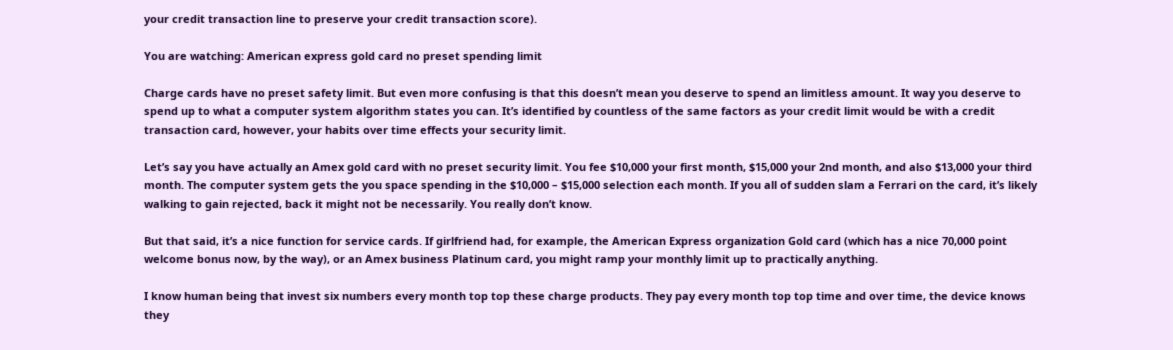your credit transaction line to preserve your credit transaction score).

You are watching: American express gold card no preset spending limit

Charge cards have no preset safety limit. But even more confusing is that this doesn’t mean you deserve to spend an limitless amount. It way you deserve to spend up to what a computer system algorithm states you can. It’s identified by countless of the same factors as your credit limit would be with a credit transaction card, however, your habits over time effects your security limit.

Let’s say you have actually an Amex gold card with no preset security limit. You fee $10,000 your first month, $15,000 your 2nd month, and also $13,000 your third month. The computer system gets the you space spending in the $10,000 – $15,000 selection each month. If you all of sudden slam a Ferrari on the card, it’s likely walking to gain rejected, back it might not be necessarily. You really don’t know.

But that said, it’s a nice function for service cards. If girlfriend had, for example, the American Express organization Gold card (which has a nice 70,000 point welcome bonus now, by the way), or an Amex business Platinum card, you might ramp your monthly limit up to practically anything.

I know human being that invest six numbers every month top top these charge products. They pay every month top top time and over time, the device knows they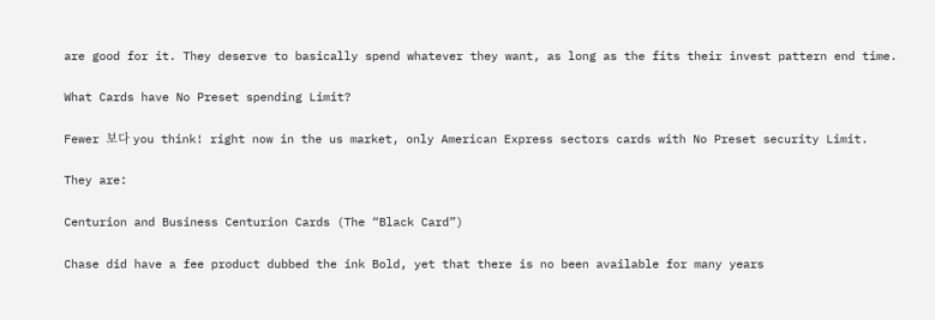are good for it. They deserve to basically spend whatever they want, as long as the fits their invest pattern end time.

What Cards have No Preset spending Limit?

Fewer 보다 you think! right now in the us market, only American Express sectors cards with No Preset security Limit.

They are:

Centurion and Business Centurion Cards (The “Black Card”)

Chase did have a fee product dubbed the ink Bold, yet that there is no been available for many years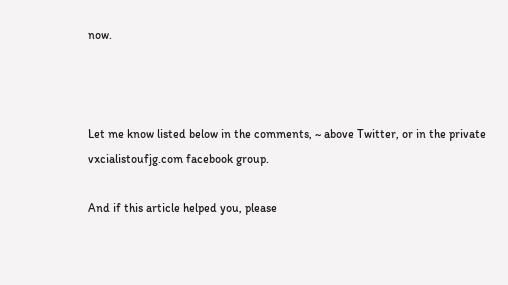now.



Let me know listed below in the comments, ~ above Twitter, or in the private vxcialistoufjg.com facebook group.

And if this article helped you, please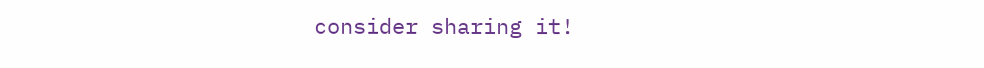consider sharing it!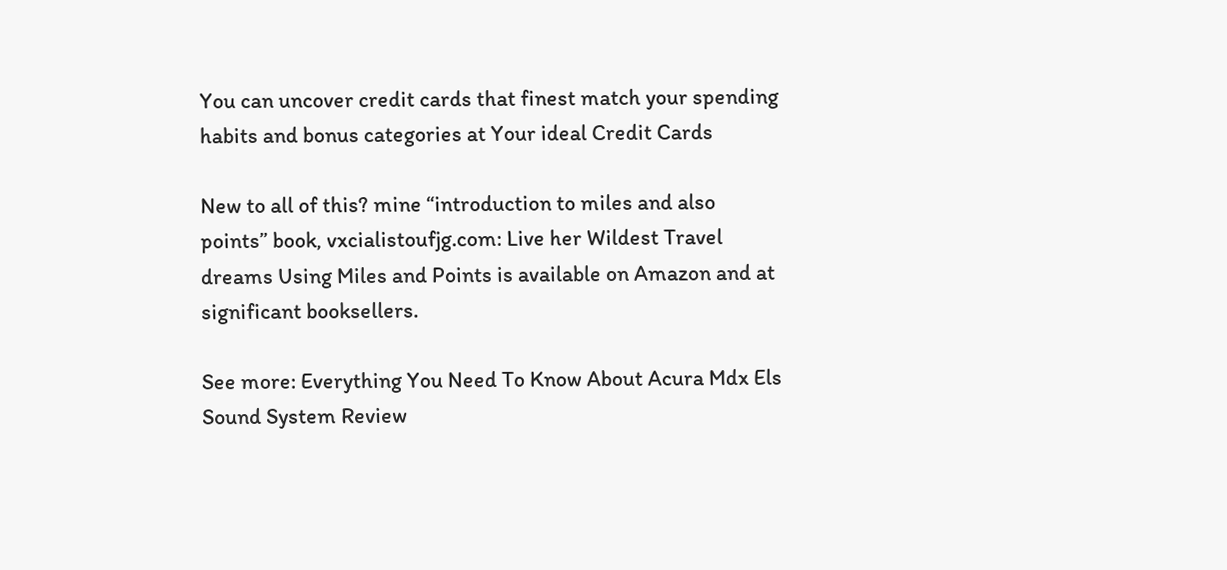You can uncover credit cards that finest match your spending habits and bonus categories at Your ideal Credit Cards

New to all of this? mine “introduction to miles and also points” book, vxcialistoufjg.com: Live her Wildest Travel dreams Using Miles and Points is available on Amazon and at significant booksellers.

See more: Everything You Need To Know About Acura Mdx Els Sound System Review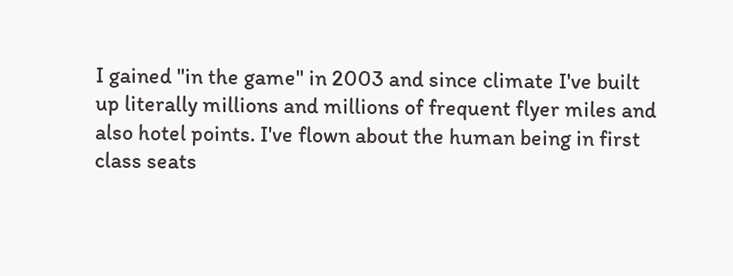I gained "in the game" in 2003 and since climate I've built up literally millions and millions of frequent flyer miles and also hotel points. I've flown about the human being in first class seats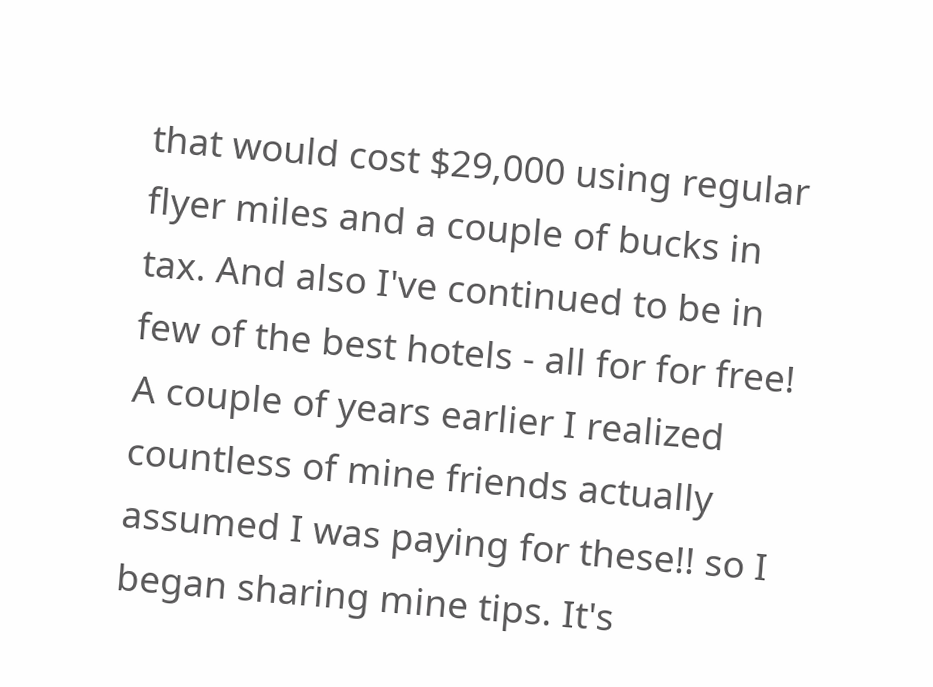that would cost $29,000 using regular flyer miles and a couple of bucks in tax. And also I've continued to be in few of the best hotels - all for for free! A couple of years earlier I realized countless of mine friends actually assumed I was paying for these!! so I began sharing mine tips. It's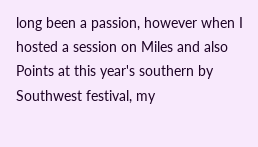long been a passion, however when I hosted a session on Miles and also Points at this year's southern by Southwest festival, my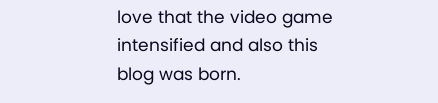love that the video game intensified and also this blog was born.